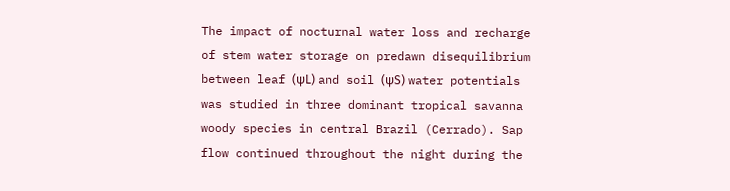The impact of nocturnal water loss and recharge of stem water storage on predawn disequilibrium between leaf (ψL) and soil (ψS) water potentials was studied in three dominant tropical savanna woody species in central Brazil (Cerrado). Sap flow continued throughout the night during the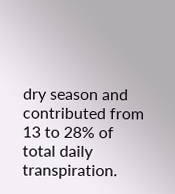dry season and contributed from 13 to 28% of total daily transpiration.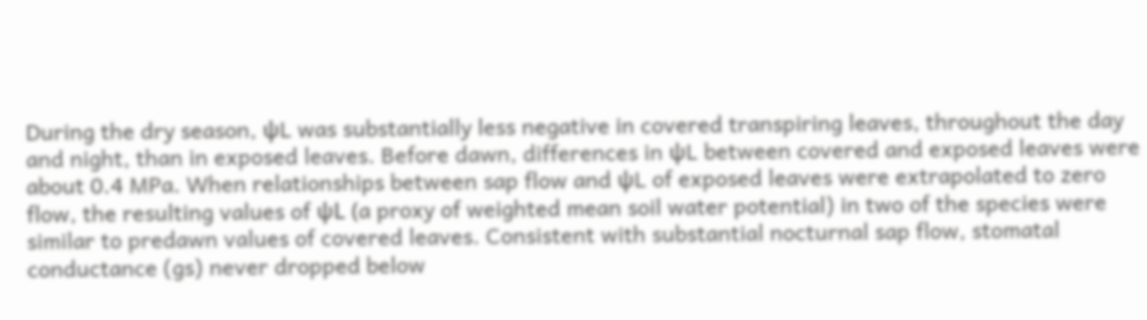During the dry season, ψL was substantially less negative in covered transpiring leaves, throughout the day and night, than in exposed leaves. Before dawn, differences in ψL between covered and exposed leaves were about 0.4 MPa. When relationships between sap flow and ψL of exposed leaves were extrapolated to zero flow, the resulting values of ψL (a proxy of weighted mean soil water potential) in two of the species were similar to predawn values of covered leaves. Consistent with substantial nocturnal sap flow, stomatal conductance (gs) never dropped below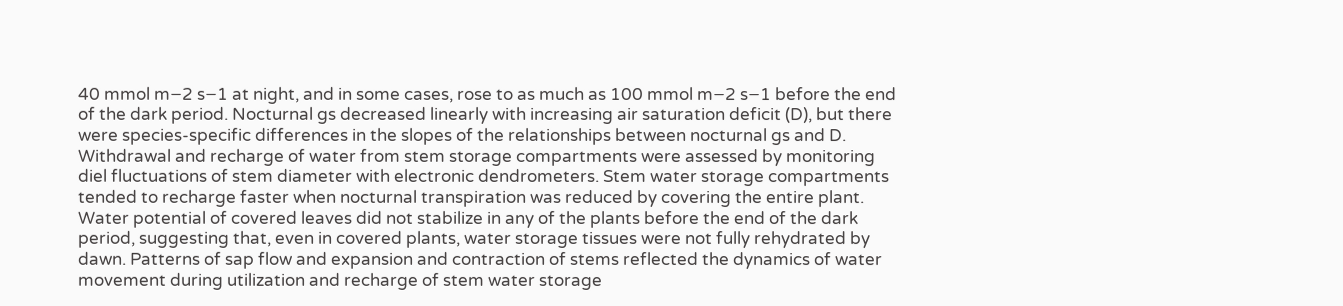40 mmol m−2 s−1 at night, and in some cases, rose to as much as 100 mmol m−2 s−1 before the end of the dark period. Nocturnal gs decreased linearly with increasing air saturation deficit (D), but there were species-specific differences in the slopes of the relationships between nocturnal gs and D. Withdrawal and recharge of water from stem storage compartments were assessed by monitoring diel fluctuations of stem diameter with electronic dendrometers. Stem water storage compartments tended to recharge faster when nocturnal transpiration was reduced by covering the entire plant. Water potential of covered leaves did not stabilize in any of the plants before the end of the dark period, suggesting that, even in covered plants, water storage tissues were not fully rehydrated by dawn. Patterns of sap flow and expansion and contraction of stems reflected the dynamics of water movement during utilization and recharge of stem water storage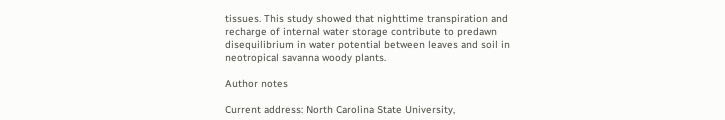tissues. This study showed that nighttime transpiration and recharge of internal water storage contribute to predawn disequilibrium in water potential between leaves and soil in neotropical savanna woody plants.

Author notes

Current address: North Carolina State University,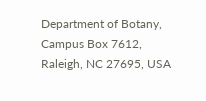Department of Botany, Campus Box 7612, Raleigh, NC 27695, USA